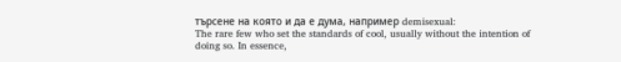търсене на която и да е дума, например demisexual:
The rare few who set the standards of cool, usually without the intention of doing so. In essence,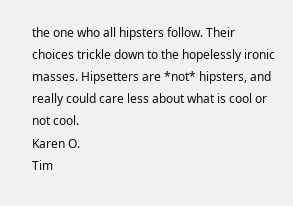the one who all hipsters follow. Their choices trickle down to the hopelessly ironic masses. Hipsetters are *not* hipsters, and really could care less about what is cool or not cool.
Karen O.
Tim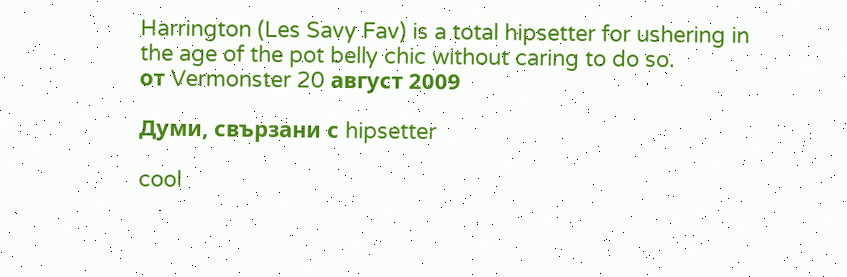Harrington (Les Savy Fav) is a total hipsetter for ushering in the age of the pot belly chic without caring to do so.
от Vermonster 20 август 2009

Думи, свързани с hipsetter

cool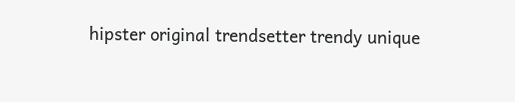hipster original trendsetter trendy unique